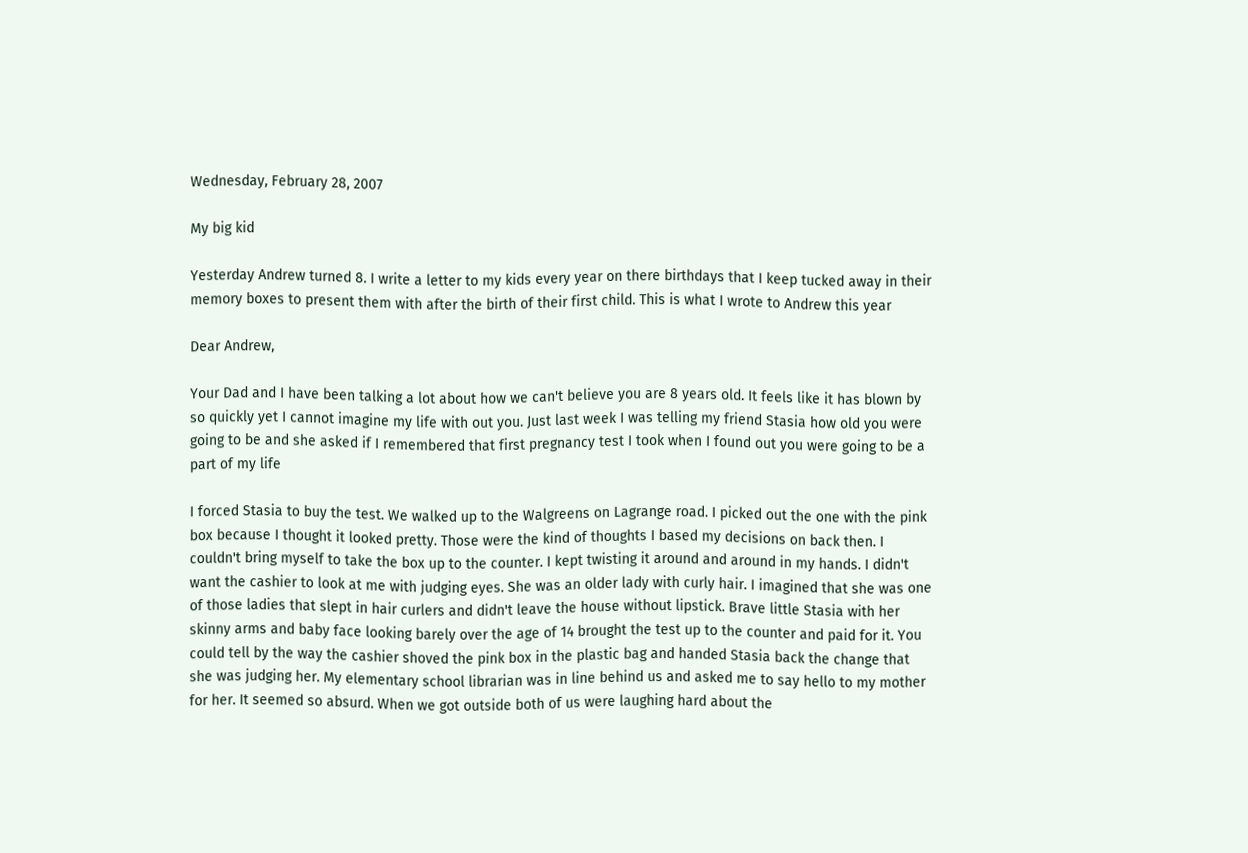Wednesday, February 28, 2007

My big kid

Yesterday Andrew turned 8. I write a letter to my kids every year on there birthdays that I keep tucked away in their memory boxes to present them with after the birth of their first child. This is what I wrote to Andrew this year

Dear Andrew,

Your Dad and I have been talking a lot about how we can't believe you are 8 years old. It feels like it has blown by so quickly yet I cannot imagine my life with out you. Just last week I was telling my friend Stasia how old you were going to be and she asked if I remembered that first pregnancy test I took when I found out you were going to be a part of my life

I forced Stasia to buy the test. We walked up to the Walgreens on Lagrange road. I picked out the one with the pink box because I thought it looked pretty. Those were the kind of thoughts I based my decisions on back then. I couldn't bring myself to take the box up to the counter. I kept twisting it around and around in my hands. I didn't want the cashier to look at me with judging eyes. She was an older lady with curly hair. I imagined that she was one of those ladies that slept in hair curlers and didn't leave the house without lipstick. Brave little Stasia with her skinny arms and baby face looking barely over the age of 14 brought the test up to the counter and paid for it. You could tell by the way the cashier shoved the pink box in the plastic bag and handed Stasia back the change that she was judging her. My elementary school librarian was in line behind us and asked me to say hello to my mother for her. It seemed so absurd. When we got outside both of us were laughing hard about the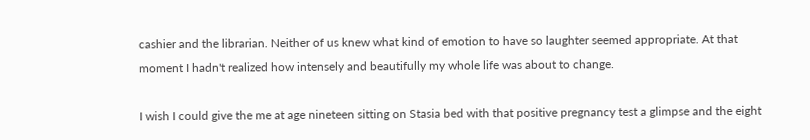cashier and the librarian. Neither of us knew what kind of emotion to have so laughter seemed appropriate. At that moment I hadn't realized how intensely and beautifully my whole life was about to change.

I wish I could give the me at age nineteen sitting on Stasia bed with that positive pregnancy test a glimpse and the eight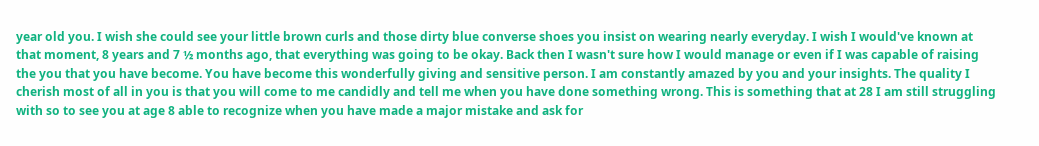year old you. I wish she could see your little brown curls and those dirty blue converse shoes you insist on wearing nearly everyday. I wish I would've known at that moment, 8 years and 7 ½ months ago, that everything was going to be okay. Back then I wasn't sure how I would manage or even if I was capable of raising the you that you have become. You have become this wonderfully giving and sensitive person. I am constantly amazed by you and your insights. The quality I cherish most of all in you is that you will come to me candidly and tell me when you have done something wrong. This is something that at 28 I am still struggling with so to see you at age 8 able to recognize when you have made a major mistake and ask for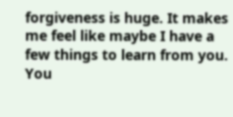forgiveness is huge. It makes me feel like maybe I have a few things to learn from you. You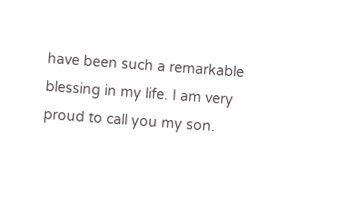have been such a remarkable blessing in my life. I am very proud to call you my son.